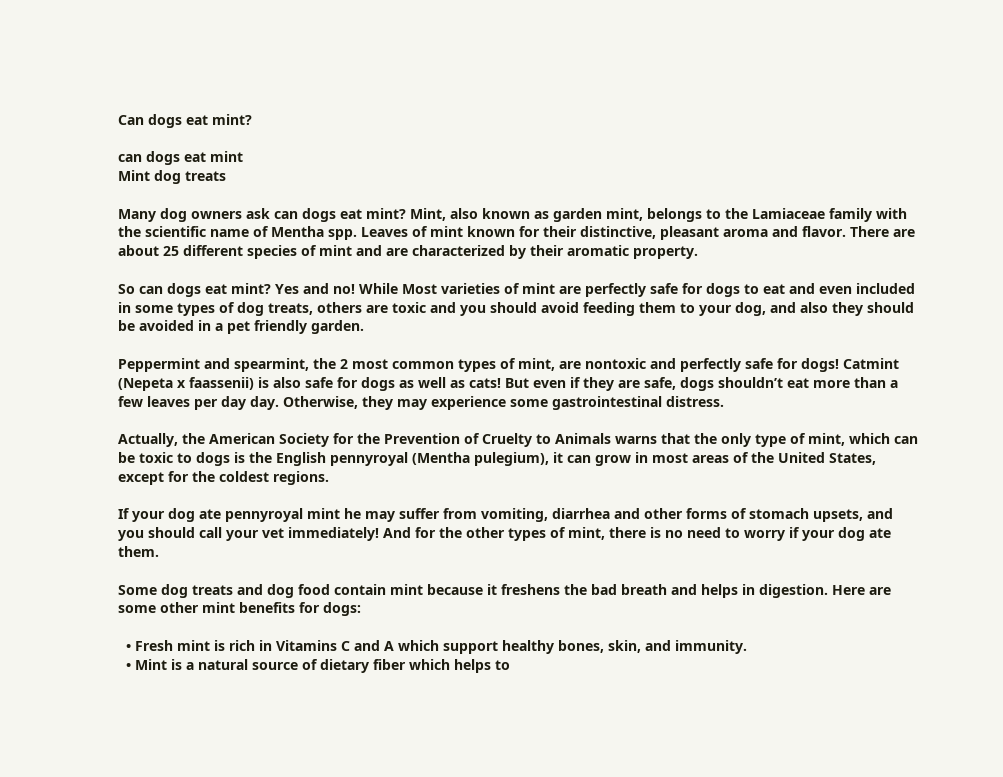Can dogs eat mint?

can dogs eat mint
Mint dog treats

Many dog owners ask can dogs eat mint? Mint, also known as garden mint, belongs to the Lamiaceae family with the scientific name of Mentha spp. Leaves of mint known for their distinctive, pleasant aroma and flavor. There are about 25 different species of mint and are characterized by their aromatic property.

So can dogs eat mint? Yes and no! While Most varieties of mint are perfectly safe for dogs to eat and even included in some types of dog treats, others are toxic and you should avoid feeding them to your dog, and also they should be avoided in a pet friendly garden.

Peppermint and spearmint, the 2 most common types of mint, are nontoxic and perfectly safe for dogs! Catmint (Nepeta x faassenii) is also safe for dogs as well as cats! But even if they are safe, dogs shouldn’t eat more than a few leaves per day day. Otherwise, they may experience some gastrointestinal distress.

Actually, the American Society for the Prevention of Cruelty to Animals warns that the only type of mint, which can be toxic to dogs is the English pennyroyal (Mentha pulegium), it can grow in most areas of the United States, except for the coldest regions.

If your dog ate pennyroyal mint he may suffer from vomiting, diarrhea and other forms of stomach upsets, and you should call your vet immediately! And for the other types of mint, there is no need to worry if your dog ate them.

Some dog treats and dog food contain mint because it freshens the bad breath and helps in digestion. Here are some other mint benefits for dogs:

  • Fresh mint is rich in Vitamins C and A which support healthy bones, skin, and immunity.
  • Mint is a natural source of dietary fiber which helps to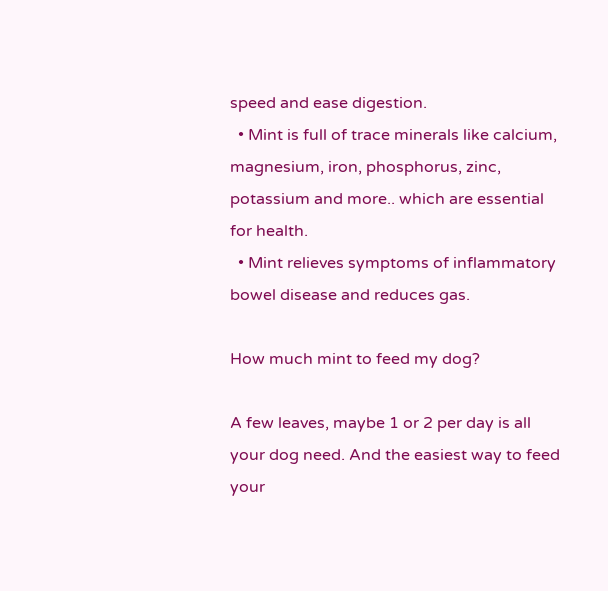speed and ease digestion.
  • Mint is full of trace minerals like calcium, magnesium, iron, phosphorus, zinc, potassium and more.. which are essential for health.
  • Mint relieves symptoms of inflammatory bowel disease and reduces gas.

How much mint to feed my dog?

A few leaves, maybe 1 or 2 per day is all your dog need. And the easiest way to feed your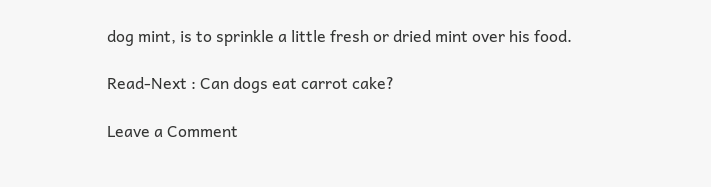dog mint, is to sprinkle a little fresh or dried mint over his food.

Read-Next : Can dogs eat carrot cake?

Leave a Comment